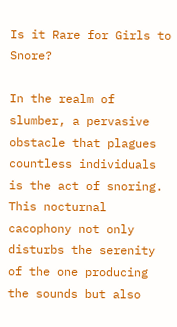Is it Rare for Girls to Snore?

In the realm of slumber, a pervasive obstacle that plagues countless individuals is the act of snoring. This nocturnal cacophony not only disturbs the serenity of the one producing the sounds but also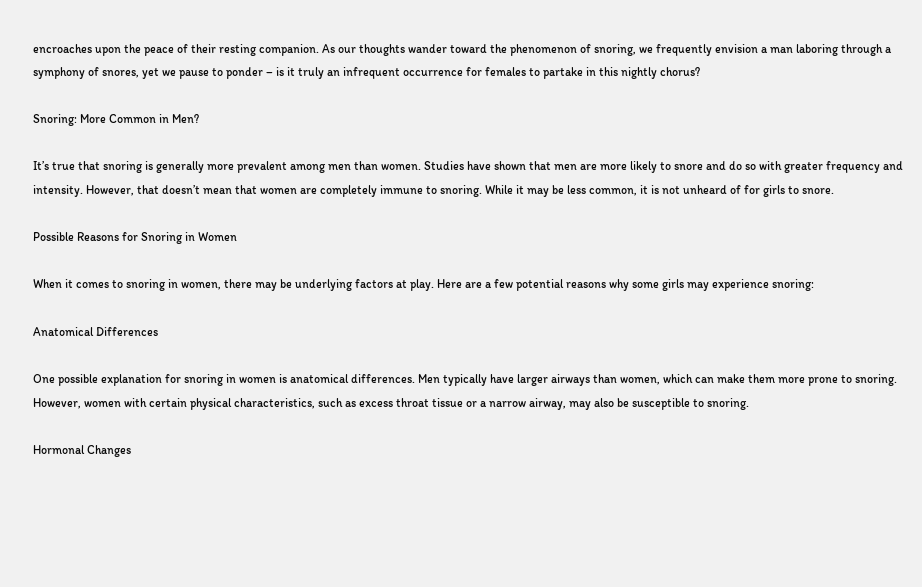encroaches upon the peace of their resting companion. As our thoughts wander toward the phenomenon of snoring, we frequently envision a man laboring through a symphony of snores, yet we pause to ponder – is it truly an infrequent occurrence for females to partake in this nightly chorus?

Snoring: More Common in Men?

It’s true that snoring is generally more prevalent among men than women. Studies have shown that men are more likely to snore and do so with greater frequency and intensity. However, that doesn’t mean that women are completely immune to snoring. While it may be less common, it is not unheard of for girls to snore.

Possible Reasons for Snoring in Women

When it comes to snoring in women, there may be underlying factors at play. Here are a few potential reasons why some girls may experience snoring:

Anatomical Differences

One possible explanation for snoring in women is anatomical differences. Men typically have larger airways than women, which can make them more prone to snoring. However, women with certain physical characteristics, such as excess throat tissue or a narrow airway, may also be susceptible to snoring.

Hormonal Changes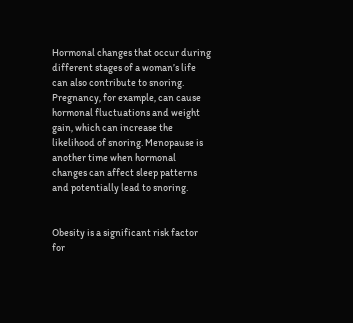Hormonal changes that occur during different stages of a woman’s life can also contribute to snoring. Pregnancy, for example, can cause hormonal fluctuations and weight gain, which can increase the likelihood of snoring. Menopause is another time when hormonal changes can affect sleep patterns and potentially lead to snoring.


Obesity is a significant risk factor for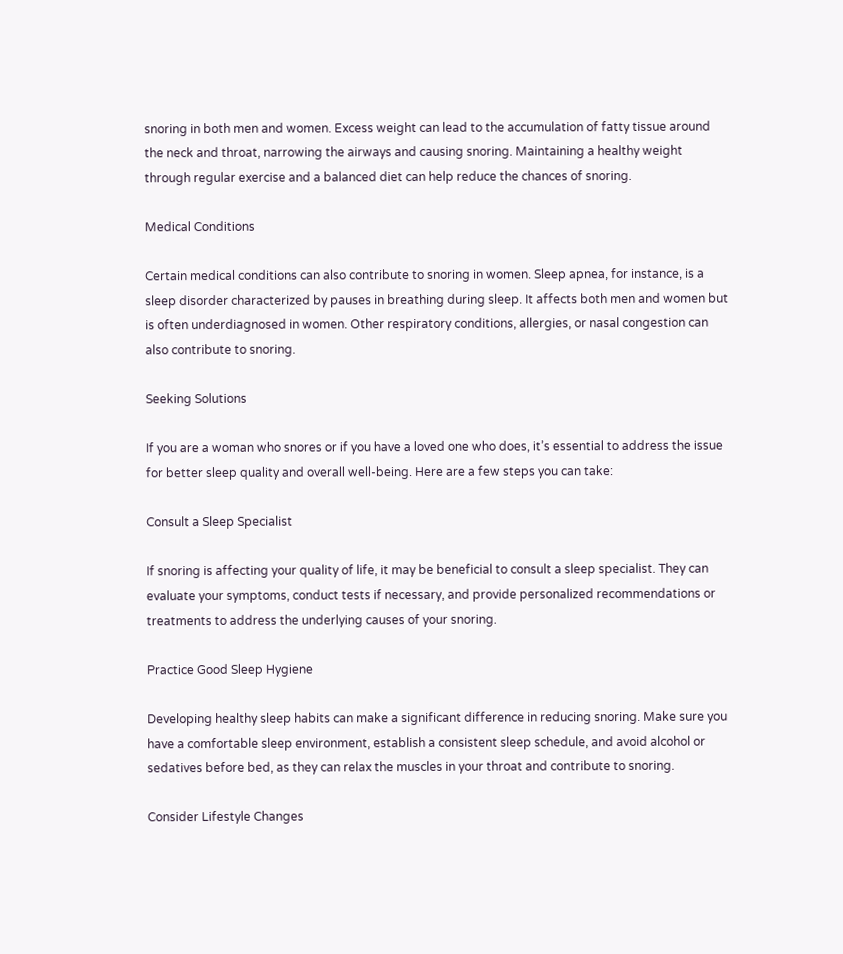snoring in both men and women. Excess weight can lead to the accumulation of fatty tissue around the neck and throat, narrowing the airways and causing snoring. Maintaining a healthy weight through regular exercise and a balanced diet can help reduce the chances of snoring.

Medical Conditions

Certain medical conditions can also contribute to snoring in women. Sleep apnea, for instance, is a sleep disorder characterized by pauses in breathing during sleep. It affects both men and women but is often underdiagnosed in women. Other respiratory conditions, allergies, or nasal congestion can also contribute to snoring.

Seeking Solutions

If you are a woman who snores or if you have a loved one who does, it’s essential to address the issue for better sleep quality and overall well-being. Here are a few steps you can take:

Consult a Sleep Specialist

If snoring is affecting your quality of life, it may be beneficial to consult a sleep specialist. They can evaluate your symptoms, conduct tests if necessary, and provide personalized recommendations or treatments to address the underlying causes of your snoring.

Practice Good Sleep Hygiene

Developing healthy sleep habits can make a significant difference in reducing snoring. Make sure you have a comfortable sleep environment, establish a consistent sleep schedule, and avoid alcohol or sedatives before bed, as they can relax the muscles in your throat and contribute to snoring.

Consider Lifestyle Changes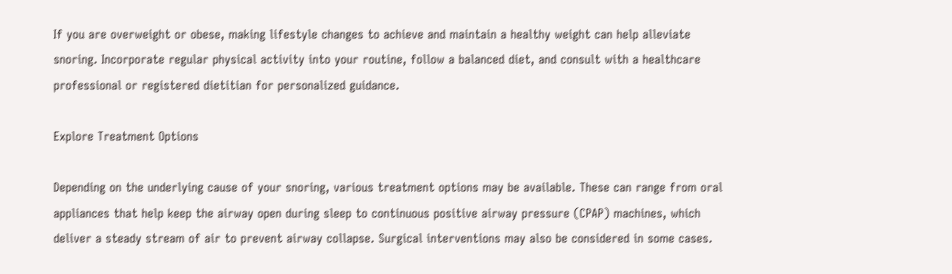If you are overweight or obese, making lifestyle changes to achieve and maintain a healthy weight can help alleviate snoring. Incorporate regular physical activity into your routine, follow a balanced diet, and consult with a healthcare professional or registered dietitian for personalized guidance.

Explore Treatment Options

Depending on the underlying cause of your snoring, various treatment options may be available. These can range from oral appliances that help keep the airway open during sleep to continuous positive airway pressure (CPAP) machines, which deliver a steady stream of air to prevent airway collapse. Surgical interventions may also be considered in some cases.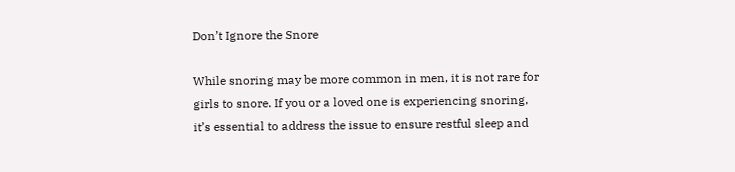Don’t Ignore the Snore

While snoring may be more common in men, it is not rare for girls to snore. If you or a loved one is experiencing snoring, it’s essential to address the issue to ensure restful sleep and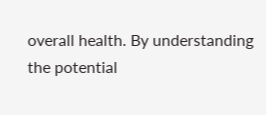overall health. By understanding the potential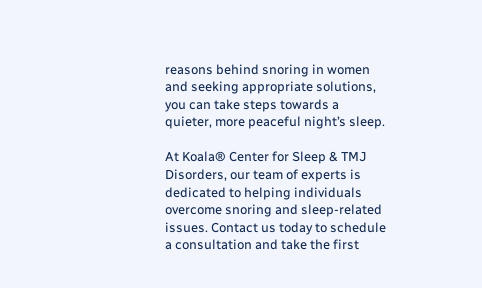reasons behind snoring in women and seeking appropriate solutions, you can take steps towards a quieter, more peaceful night’s sleep.

At Koala® Center for Sleep & TMJ Disorders, our team of experts is dedicated to helping individuals overcome snoring and sleep-related issues. Contact us today to schedule a consultation and take the first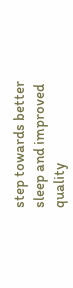step towards better sleep and improved quality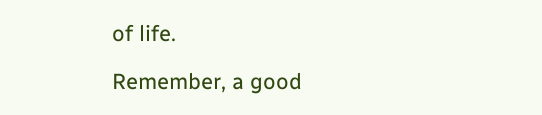of life.

Remember, a good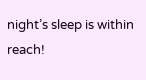night’s sleep is within reach!